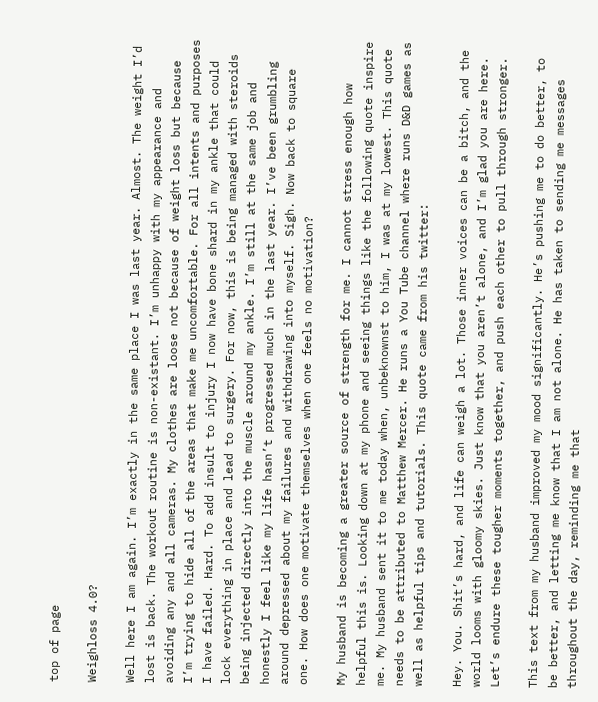top of page

Weighloss 4.0?

Well here I am again. I’m exactly in the same place I was last year. Almost. The weight I’d lost is back. The workout routine is non-existant. I’m unhappy with my appearance and avoiding any and all cameras. My clothes are loose not because of weight loss but because I’m trying to hide all of the areas that make me uncomfortable. For all intents and purposes I have failed. Hard. To add insult to injury I now have bone shard in my ankle that could lock everything in place and lead to surgery. For now, this is being managed with steroids being injected directly into the muscle around my ankle. I’m still at the same job and honestly I feel like my life hasn’t progressed much in the last year. I’ve been grumbling around depressed about my failures and withdrawing into myself. Sigh. Now back to square one. How does one motivate themselves when one feels no motivation?

My husband is becoming a greater source of strength for me. I cannot stress enough how helpful this is. Looking down at my phone and seeing things like the following quote inspire me. My husband sent it to me today when, unbeknownst to him, I was at my lowest. This quote needs to be attributed to Matthew Mercer. He runs a You Tube channel where runs D&D games as well as helpful tips and tutorials. This quote came from his twitter:

Hey. You. Shit’s hard, and life can weigh a lot. Those inner voices can be a bitch, and the world looms with gloomy skies. Just know that you aren’t alone, and I’m glad you are here. Let’s endure these tougher moments together, and push each other to pull through stronger.

This text from my husband improved my mood significantly. He’s pushing me to do better, to be better, and letting me know that I am not alone. He has taken to sending me messages throughout the day, reminding me that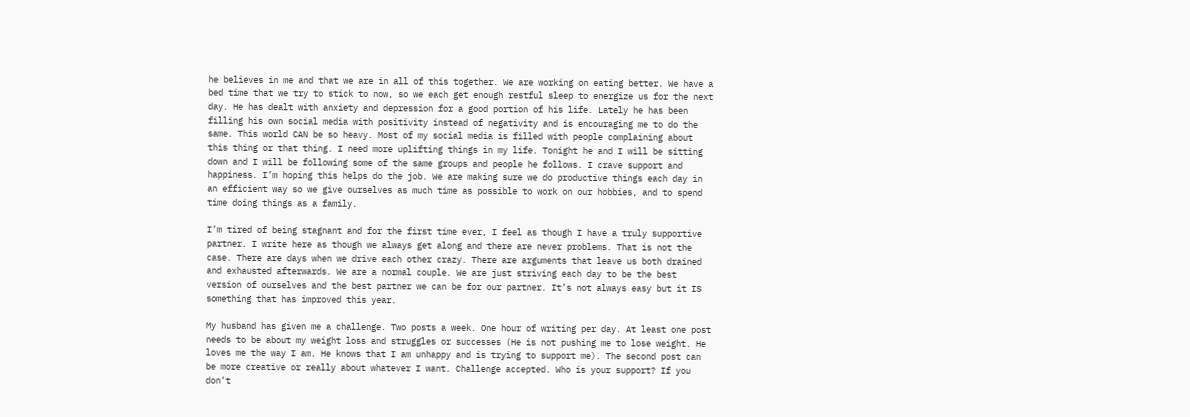he believes in me and that we are in all of this together. We are working on eating better. We have a bed time that we try to stick to now, so we each get enough restful sleep to energize us for the next day. He has dealt with anxiety and depression for a good portion of his life. Lately he has been filling his own social media with positivity instead of negativity and is encouraging me to do the same. This world CAN be so heavy. Most of my social media is filled with people complaining about this thing or that thing. I need more uplifting things in my life. Tonight he and I will be sitting down and I will be following some of the same groups and people he follows. I crave support and happiness. I’m hoping this helps do the job. We are making sure we do productive things each day in an efficient way so we give ourselves as much time as possible to work on our hobbies, and to spend time doing things as a family.

I’m tired of being stagnant and for the first time ever, I feel as though I have a truly supportive partner. I write here as though we always get along and there are never problems. That is not the case. There are days when we drive each other crazy. There are arguments that leave us both drained and exhausted afterwards. We are a normal couple. We are just striving each day to be the best version of ourselves and the best partner we can be for our partner. It’s not always easy but it IS something that has improved this year.

My husband has given me a challenge. Two posts a week. One hour of writing per day. At least one post needs to be about my weight loss and struggles or successes (He is not pushing me to lose weight. He loves me the way I am. He knows that I am unhappy and is trying to support me). The second post can be more creative or really about whatever I want. Challenge accepted. Who is your support? If you don’t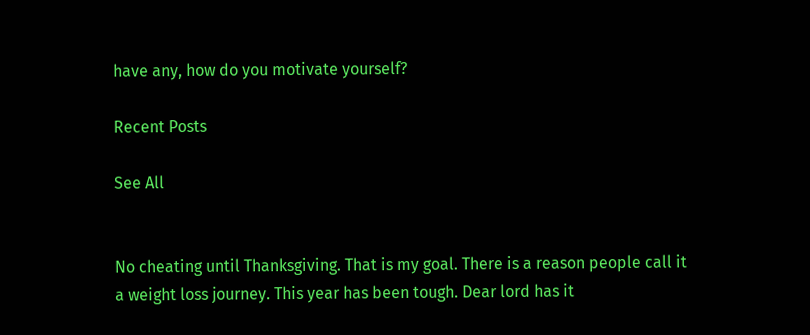have any, how do you motivate yourself?

Recent Posts

See All


No cheating until Thanksgiving. That is my goal. There is a reason people call it a weight loss journey. This year has been tough. Dear lord has it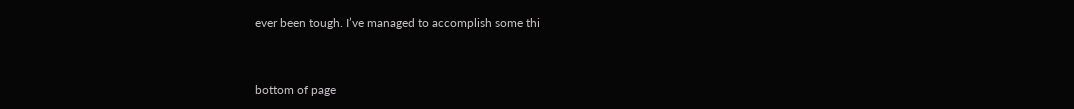ever been tough. I’ve managed to accomplish some thi


bottom of page